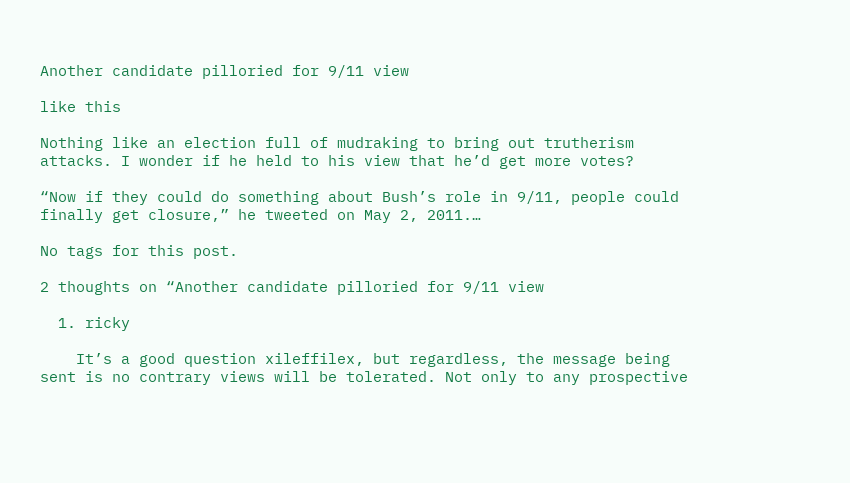Another candidate pilloried for 9/11 view

like this

Nothing like an election full of mudraking to bring out trutherism attacks. I wonder if he held to his view that he’d get more votes?

“Now if they could do something about Bush’s role in 9/11, people could finally get closure,” he tweeted on May 2, 2011.…

No tags for this post.

2 thoughts on “Another candidate pilloried for 9/11 view

  1. ricky

    It’s a good question xileffilex, but regardless, the message being sent is no contrary views will be tolerated. Not only to any prospective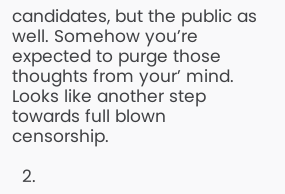candidates, but the public as well. Somehow you’re expected to purge those thoughts from your’ mind. Looks like another step towards full blown censorship.

  2.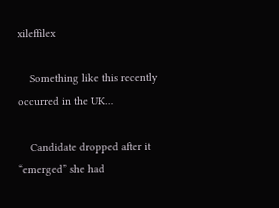xileffilex

    Something like this recently occurred in the UK…

    Candidate dropped after it “emerged” she had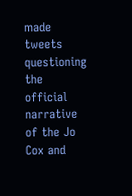made tweets questioning the official narrative of the Jo Cox and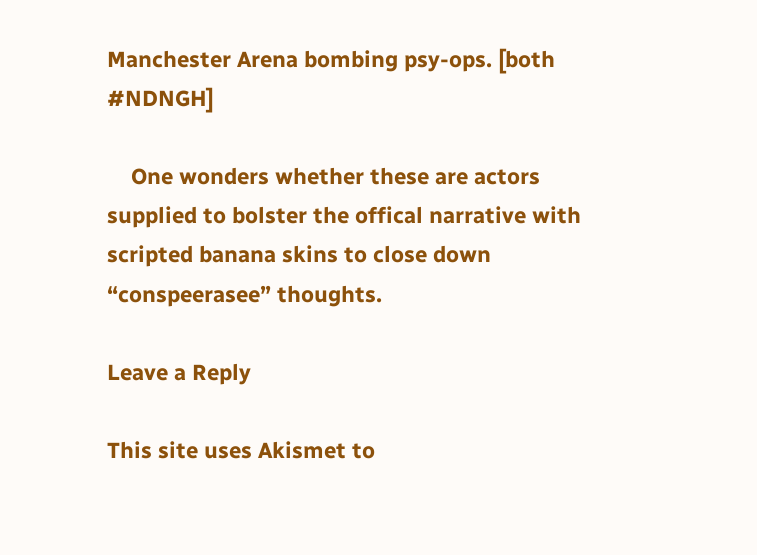Manchester Arena bombing psy-ops. [both #NDNGH]

    One wonders whether these are actors supplied to bolster the offical narrative with scripted banana skins to close down “conspeerasee” thoughts.

Leave a Reply

This site uses Akismet to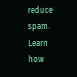reduce spam. Learn how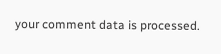your comment data is processed.